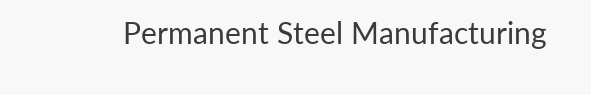Permanent Steel Manufacturing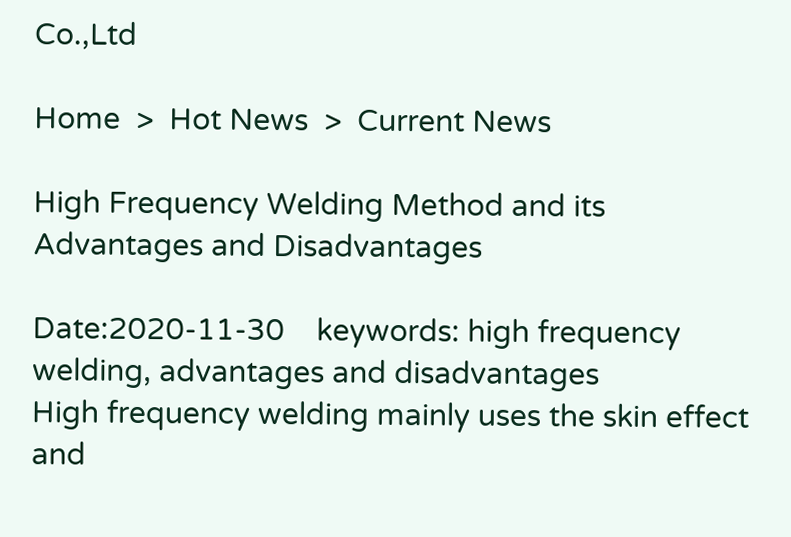Co.,Ltd

Home  >  Hot News  >  Current News

High Frequency Welding Method and its Advantages and Disadvantages

Date:2020-11-30    keywords: high frequency welding, advantages and disadvantages
High frequency welding mainly uses the skin effect and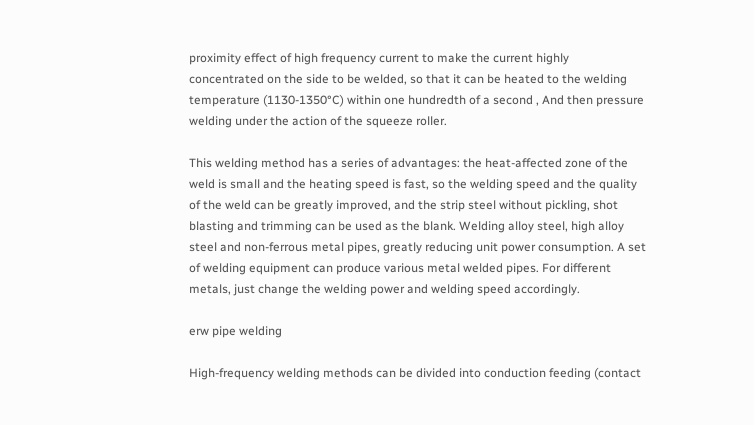proximity effect of high frequency current to make the current highly concentrated on the side to be welded, so that it can be heated to the welding temperature (1130-1350°C) within one hundredth of a second , And then pressure welding under the action of the squeeze roller.

This welding method has a series of advantages: the heat-affected zone of the weld is small and the heating speed is fast, so the welding speed and the quality of the weld can be greatly improved, and the strip steel without pickling, shot blasting and trimming can be used as the blank. Welding alloy steel, high alloy steel and non-ferrous metal pipes, greatly reducing unit power consumption. A set of welding equipment can produce various metal welded pipes. For different metals, just change the welding power and welding speed accordingly.

erw pipe welding

High-frequency welding methods can be divided into conduction feeding (contact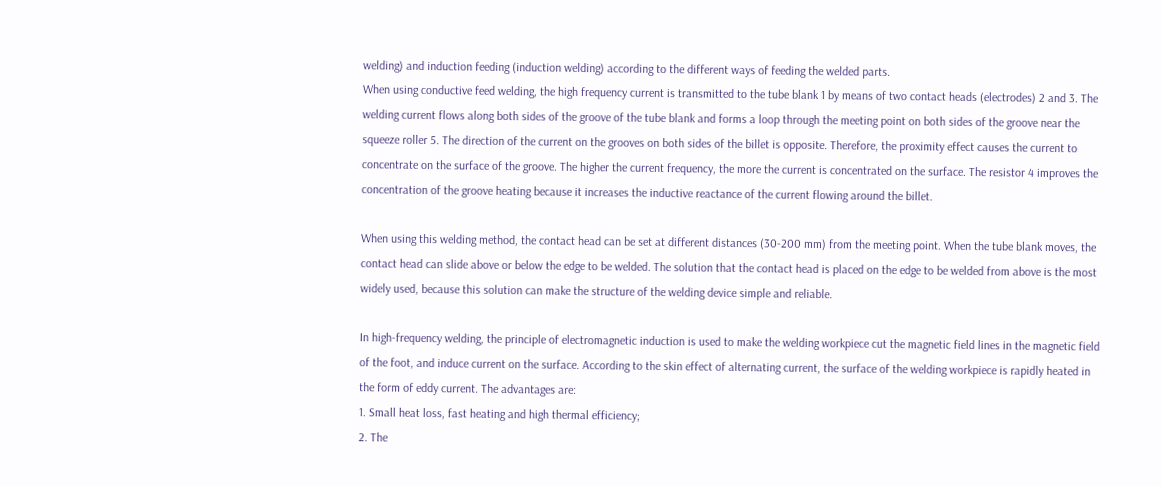welding) and induction feeding (induction welding) according to the different ways of feeding the welded parts.
When using conductive feed welding, the high frequency current is transmitted to the tube blank 1 by means of two contact heads (electrodes) 2 and 3. The welding current flows along both sides of the groove of the tube blank and forms a loop through the meeting point on both sides of the groove near the squeeze roller 5. The direction of the current on the grooves on both sides of the billet is opposite. Therefore, the proximity effect causes the current to concentrate on the surface of the groove. The higher the current frequency, the more the current is concentrated on the surface. The resistor 4 improves the concentration of the groove heating because it increases the inductive reactance of the current flowing around the billet.

When using this welding method, the contact head can be set at different distances (30-200 mm) from the meeting point. When the tube blank moves, the contact head can slide above or below the edge to be welded. The solution that the contact head is placed on the edge to be welded from above is the most widely used, because this solution can make the structure of the welding device simple and reliable.

In high-frequency welding, the principle of electromagnetic induction is used to make the welding workpiece cut the magnetic field lines in the magnetic field of the foot, and induce current on the surface. According to the skin effect of alternating current, the surface of the welding workpiece is rapidly heated in the form of eddy current. The advantages are:
1. Small heat loss, fast heating and high thermal efficiency;
2. The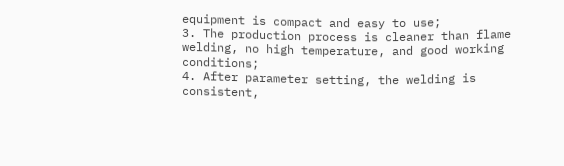equipment is compact and easy to use;
3. The production process is cleaner than flame welding, no high temperature, and good working conditions;
4. After parameter setting, the welding is consistent,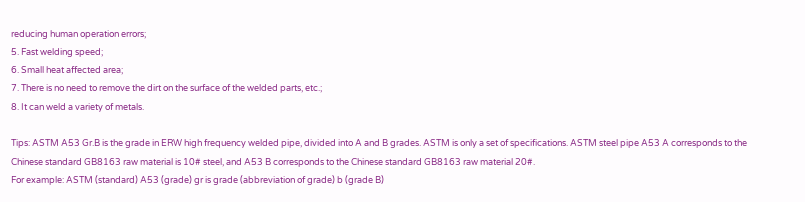reducing human operation errors;
5. Fast welding speed;
6. Small heat affected area;
7. There is no need to remove the dirt on the surface of the welded parts, etc.;
8. It can weld a variety of metals.

Tips: ASTM A53 Gr.B is the grade in ERW high frequency welded pipe, divided into A and B grades. ASTM is only a set of specifications. ASTM steel pipe A53 A corresponds to the Chinese standard GB8163 raw material is 10# steel, and A53 B corresponds to the Chinese standard GB8163 raw material 20#.
For example: ASTM (standard) A53 (grade) gr is grade (abbreviation of grade) b (grade B)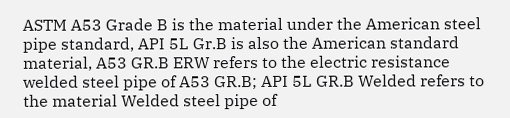ASTM A53 Grade B is the material under the American steel pipe standard, API 5L Gr.B is also the American standard material, A53 GR.B ERW refers to the electric resistance welded steel pipe of A53 GR.B; API 5L GR.B Welded refers to the material Welded steel pipe of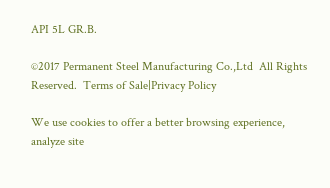API 5L GR.B.

©2017 Permanent Steel Manufacturing Co.,Ltd  All Rights Reserved.  Terms of Sale|Privacy Policy

We use cookies to offer a better browsing experience, analyze site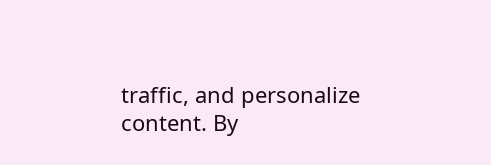traffic, and personalize content. By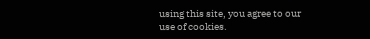using this site, you agree to our use of cookies.